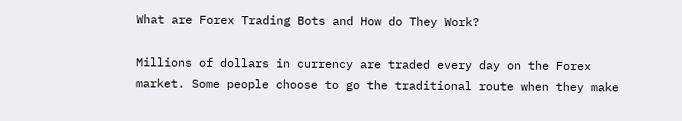What are Forex Trading Bots and How do They Work?

Millions of dollars in currency are traded every day on the Forex market. Some people choose to go the traditional route when they make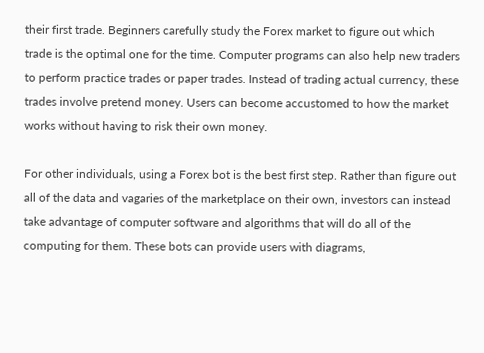their first trade. Beginners carefully study the Forex market to figure out which trade is the optimal one for the time. Computer programs can also help new traders to perform practice trades or paper trades. Instead of trading actual currency, these trades involve pretend money. Users can become accustomed to how the market works without having to risk their own money.

For other individuals, using a Forex bot is the best first step. Rather than figure out all of the data and vagaries of the marketplace on their own, investors can instead take advantage of computer software and algorithms that will do all of the computing for them. These bots can provide users with diagrams,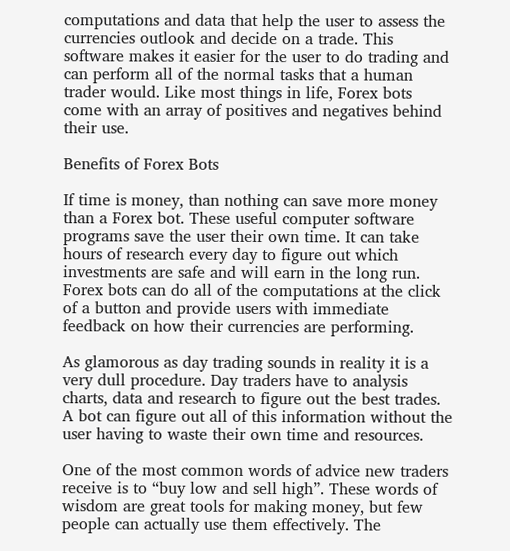computations and data that help the user to assess the currencies outlook and decide on a trade. This software makes it easier for the user to do trading and can perform all of the normal tasks that a human trader would. Like most things in life, Forex bots come with an array of positives and negatives behind their use.

Benefits of Forex Bots

If time is money, than nothing can save more money than a Forex bot. These useful computer software programs save the user their own time. It can take hours of research every day to figure out which investments are safe and will earn in the long run. Forex bots can do all of the computations at the click of a button and provide users with immediate feedback on how their currencies are performing.

As glamorous as day trading sounds in reality it is a very dull procedure. Day traders have to analysis charts, data and research to figure out the best trades. A bot can figure out all of this information without the user having to waste their own time and resources.

One of the most common words of advice new traders receive is to “buy low and sell high”. These words of wisdom are great tools for making money, but few people can actually use them effectively. The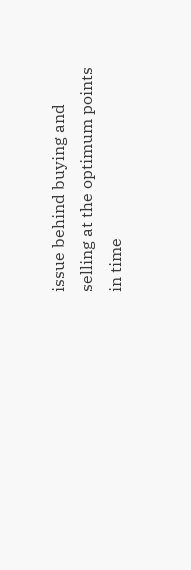issue behind buying and selling at the optimum points in time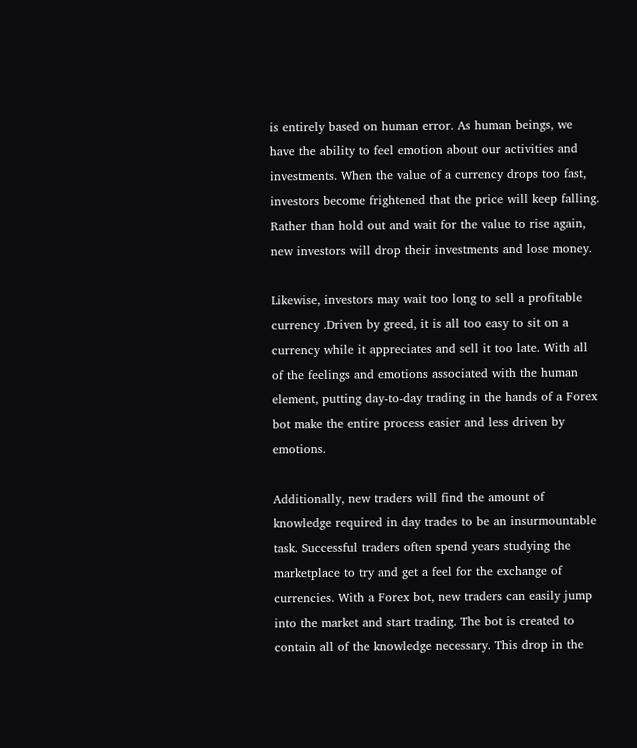is entirely based on human error. As human beings, we have the ability to feel emotion about our activities and investments. When the value of a currency drops too fast, investors become frightened that the price will keep falling. Rather than hold out and wait for the value to rise again, new investors will drop their investments and lose money.

Likewise, investors may wait too long to sell a profitable currency .Driven by greed, it is all too easy to sit on a currency while it appreciates and sell it too late. With all of the feelings and emotions associated with the human element, putting day-to-day trading in the hands of a Forex bot make the entire process easier and less driven by emotions.

Additionally, new traders will find the amount of knowledge required in day trades to be an insurmountable task. Successful traders often spend years studying the marketplace to try and get a feel for the exchange of currencies. With a Forex bot, new traders can easily jump into the market and start trading. The bot is created to contain all of the knowledge necessary. This drop in the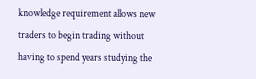knowledge requirement allows new traders to begin trading without having to spend years studying the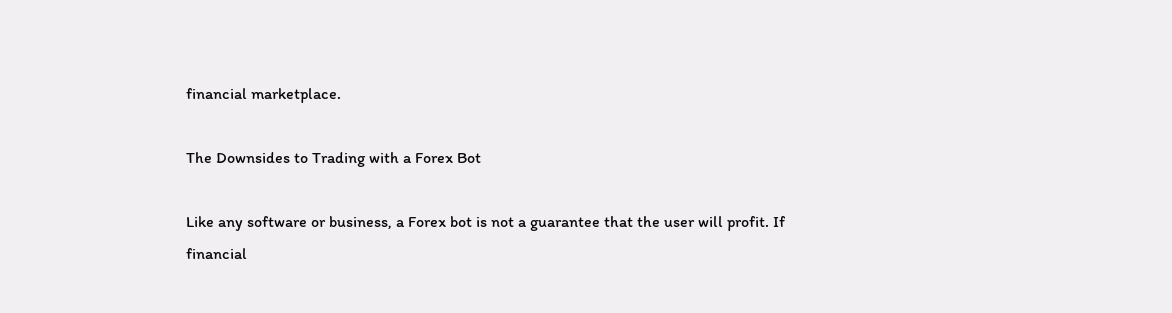financial marketplace.

The Downsides to Trading with a Forex Bot

Like any software or business, a Forex bot is not a guarantee that the user will profit. If financial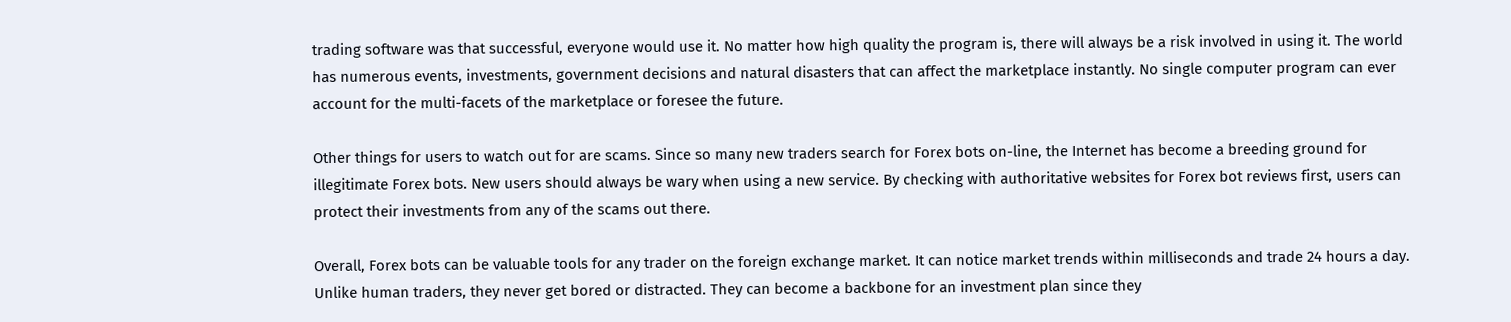trading software was that successful, everyone would use it. No matter how high quality the program is, there will always be a risk involved in using it. The world has numerous events, investments, government decisions and natural disasters that can affect the marketplace instantly. No single computer program can ever account for the multi-facets of the marketplace or foresee the future.

Other things for users to watch out for are scams. Since so many new traders search for Forex bots on-line, the Internet has become a breeding ground for illegitimate Forex bots. New users should always be wary when using a new service. By checking with authoritative websites for Forex bot reviews first, users can protect their investments from any of the scams out there.

Overall, Forex bots can be valuable tools for any trader on the foreign exchange market. It can notice market trends within milliseconds and trade 24 hours a day. Unlike human traders, they never get bored or distracted. They can become a backbone for an investment plan since they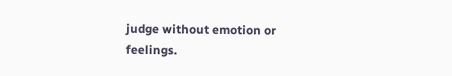judge without emotion or feelings.